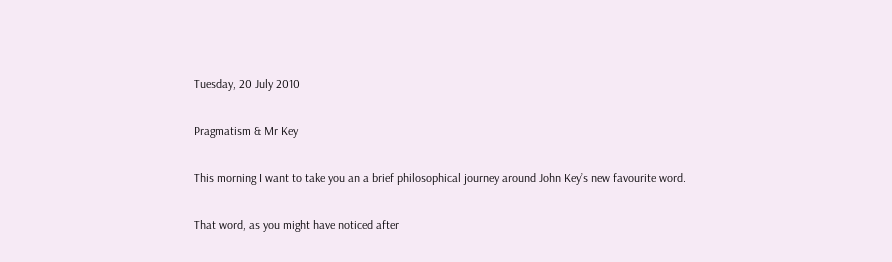Tuesday, 20 July 2010

Pragmatism & Mr Key

This morning I want to take you an a brief philosophical journey around John Key’s new favourite word.

That word, as you might have noticed after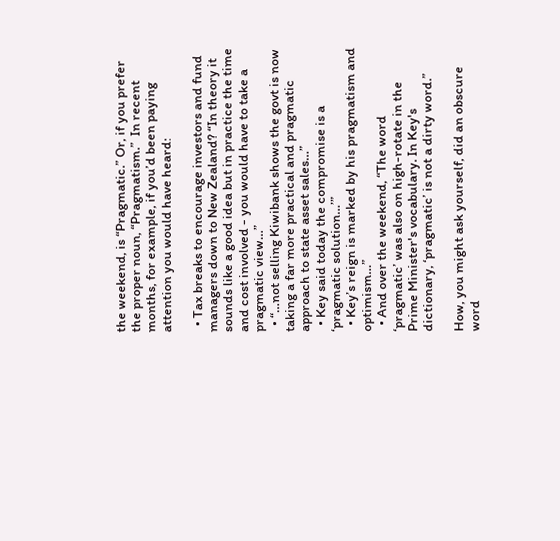the weekend, is “Pragmatic.” Or, if you prefer the proper noun, “Pragmatism.”  In recent months, for example, if you’d been paying attention you would have heard:

  • Tax breaks to encourage investors and fund managers down to New Zealand? “In theory it sounds like a good idea but in practice the time and cost involved - you would have to take a pragmatic view…”
  • “…not selling Kiwibank shows the govt is now taking a far more practical and pragmatic approach to state asset sales…”
  • Key said today the compromise is a ‘pragmatic solution…’”
  • Key’s reign is marked by his pragmatism and optimism…”
  • And over the weekend, “The word ‘pragmatic’ was also on high-rotate in the Prime Minister's vocabulary. In Key's dictionary, ‘pragmatic’ is not a dirty word.”

How, you might ask yourself, did an obscure word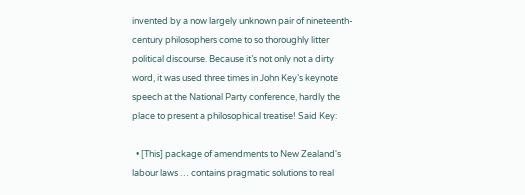invented by a now largely unknown pair of nineteenth-century philosophers come to so thoroughly litter political discourse. Because it’s not only not a dirty word, it was used three times in John Key’s keynote speech at the National Party conference, hardly the place to present a philosophical treatise! Said Key:

  • [This] package of amendments to New Zealand's labour laws … contains pragmatic solutions to real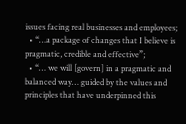issues facing real businesses and employees;
  • “…a package of changes that I believe is pragmatic, credible and effective”;
  • “… we will [govern] in a pragmatic and balanced way… guided by the values and principles that have underpinned this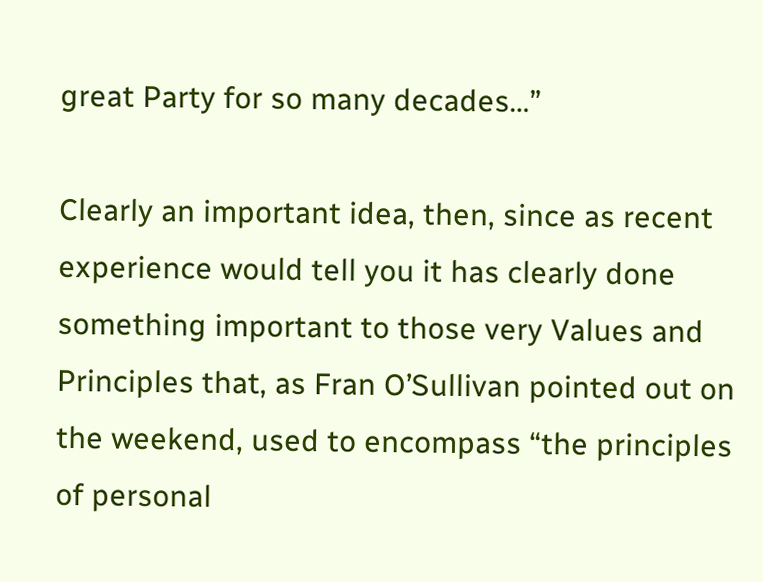great Party for so many decades…”

Clearly an important idea, then, since as recent experience would tell you it has clearly done something important to those very Values and Principles that, as Fran O’Sullivan pointed out on the weekend, used to encompass “the principles of personal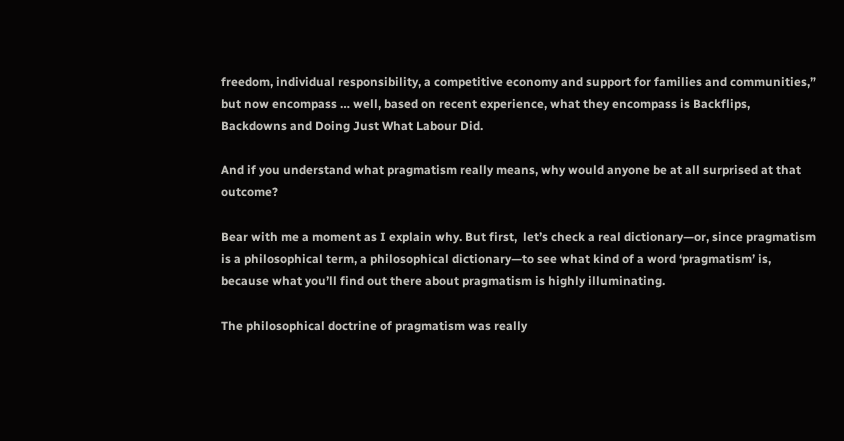freedom, individual responsibility, a competitive economy and support for families and communities,” but now encompass … well, based on recent experience, what they encompass is Backflips, Backdowns and Doing Just What Labour Did.

And if you understand what pragmatism really means, why would anyone be at all surprised at that outcome?

Bear with me a moment as I explain why. But first,  let’s check a real dictionary—or, since pragmatism is a philosophical term, a philosophical dictionary—to see what kind of a word ‘pragmatism’ is, because what you’ll find out there about pragmatism is highly illuminating.

The philosophical doctrine of pragmatism was really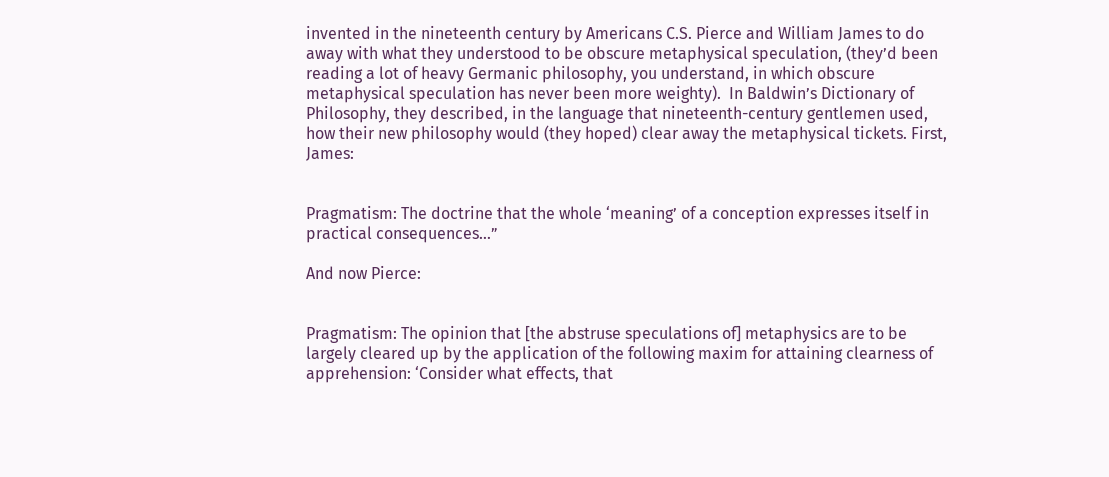invented in the nineteenth century by Americans C.S. Pierce and William James to do away with what they understood to be obscure metaphysical speculation, (they’d been reading a lot of heavy Germanic philosophy, you understand, in which obscure metaphysical speculation has never been more weighty).  In Baldwin’s Dictionary of Philosophy, they described, in the language that nineteenth-century gentlemen used, how their new philosophy would (they hoped) clear away the metaphysical tickets. First, James:


Pragmatism: The doctrine that the whole ‘meaning’ of a conception expresses itself in practical consequences…”

And now Pierce:


Pragmatism: The opinion that [the abstruse speculations of] metaphysics are to be largely cleared up by the application of the following maxim for attaining clearness of apprehension: ‘Consider what effects, that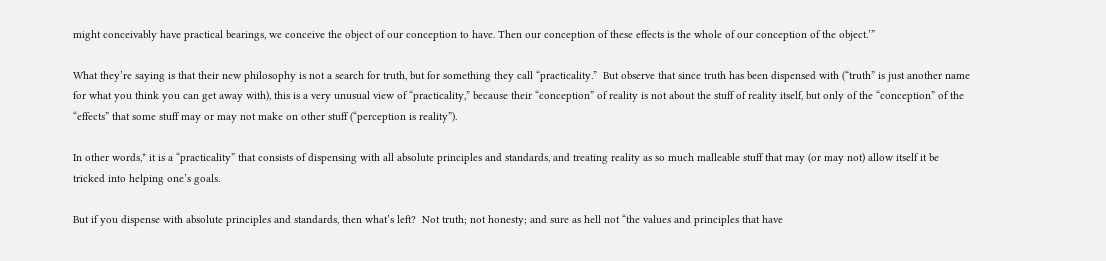might conceivably have practical bearings, we conceive the object of our conception to have. Then our conception of these effects is the whole of our conception of the object.’”

What they’re saying is that their new philosophy is not a search for truth, but for something they call “practicality.”  But observe that since truth has been dispensed with (“truth” is just another name for what you think you can get away with), this is a very unusual view of “practicality,” because their “conception” of reality is not about the stuff of reality itself, but only of the “conception” of the “effects” that some stuff may or may not make on other stuff (“perception is reality”).

In other words,* it is a “practicality” that consists of dispensing with all absolute principles and standards, and treating reality as so much malleable stuff that may (or may not) allow itself it be tricked into helping one’s goals.

But if you dispense with absolute principles and standards, then what’s left?  Not truth; not honesty; and sure as hell not “the values and principles that have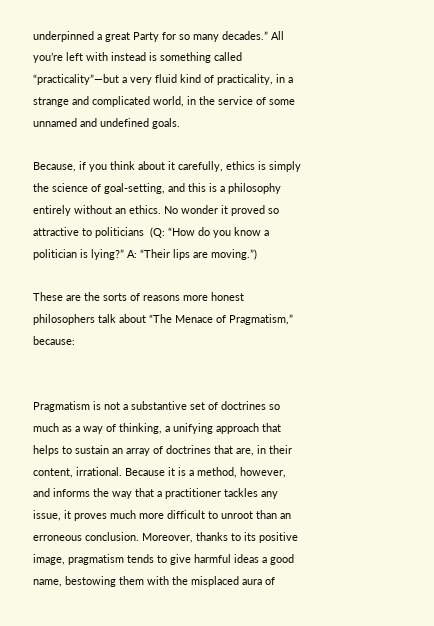underpinned a great Party for so many decades.” All you’re left with instead is something called “practicality”—but a very fluid kind of practicality, in a strange and complicated world, in the service of some unnamed and undefined goals.

Because, if you think about it carefully, ethics is simply the science of goal-setting, and this is a philosophy entirely without an ethics. No wonder it proved so attractive to politicians  (Q: “How do you know a politician is lying?” A: “Their lips are moving.”)

These are the sorts of reasons more honest philosophers talk about “The Menace of Pragmatism,” because:


Pragmatism is not a substantive set of doctrines so much as a way of thinking, a unifying approach that helps to sustain an array of doctrines that are, in their content, irrational. Because it is a method, however, and informs the way that a practitioner tackles any issue, it proves much more difficult to unroot than an erroneous conclusion. Moreover, thanks to its positive image, pragmatism tends to give harmful ideas a good name, bestowing them with the misplaced aura of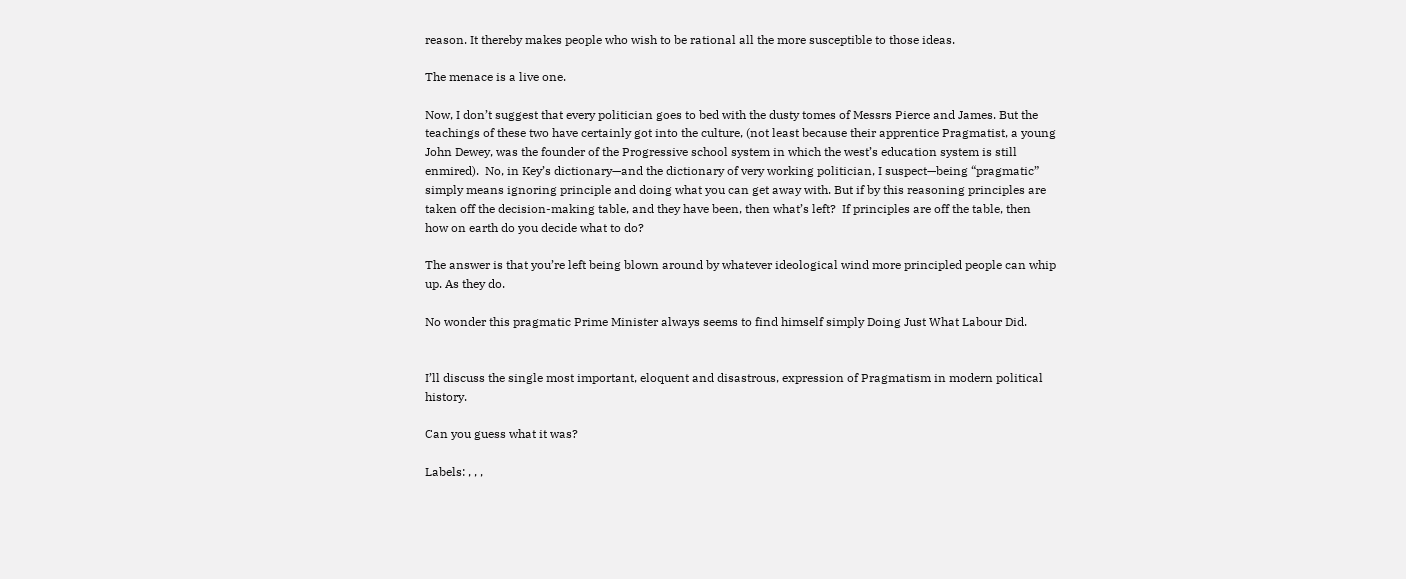reason. It thereby makes people who wish to be rational all the more susceptible to those ideas.

The menace is a live one.

Now, I don’t suggest that every politician goes to bed with the dusty tomes of Messrs Pierce and James. But the teachings of these two have certainly got into the culture, (not least because their apprentice Pragmatist, a young John Dewey, was the founder of the Progressive school system in which the west’s education system is still enmired).  No, in Key’s dictionary—and the dictionary of very working politician, I suspect—being “pragmatic” simply means ignoring principle and doing what you can get away with. But if by this reasoning principles are taken off the decision-making table, and they have been, then what’s left?  If principles are off the table, then how on earth do you decide what to do?

The answer is that you’re left being blown around by whatever ideological wind more principled people can whip up. As they do.

No wonder this pragmatic Prime Minister always seems to find himself simply Doing Just What Labour Did.


I’ll discuss the single most important, eloquent and disastrous, expression of Pragmatism in modern political history.

Can you guess what it was?

Labels: , , ,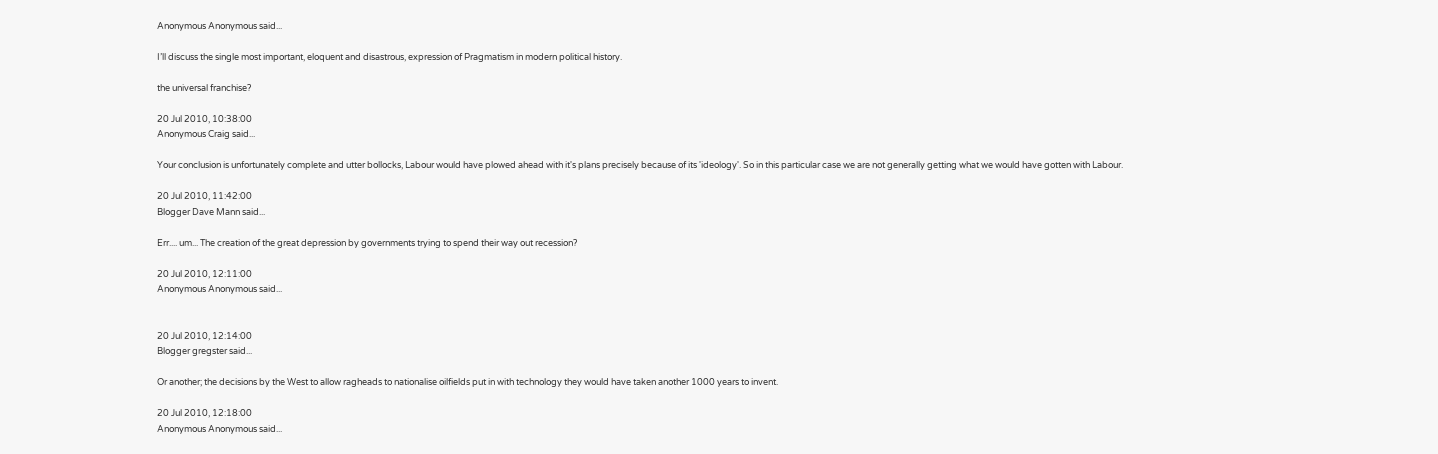Anonymous Anonymous said...

I’ll discuss the single most important, eloquent and disastrous, expression of Pragmatism in modern political history.

the universal franchise?

20 Jul 2010, 10:38:00
Anonymous Craig said...

Your conclusion is unfortunately complete and utter bollocks, Labour would have plowed ahead with it's plans precisely because of its 'ideology'. So in this particular case we are not generally getting what we would have gotten with Labour.

20 Jul 2010, 11:42:00
Blogger Dave Mann said...

Err.... um... The creation of the great depression by governments trying to spend their way out recession?

20 Jul 2010, 12:11:00
Anonymous Anonymous said...


20 Jul 2010, 12:14:00
Blogger gregster said...

Or another; the decisions by the West to allow ragheads to nationalise oilfields put in with technology they would have taken another 1000 years to invent.

20 Jul 2010, 12:18:00
Anonymous Anonymous said...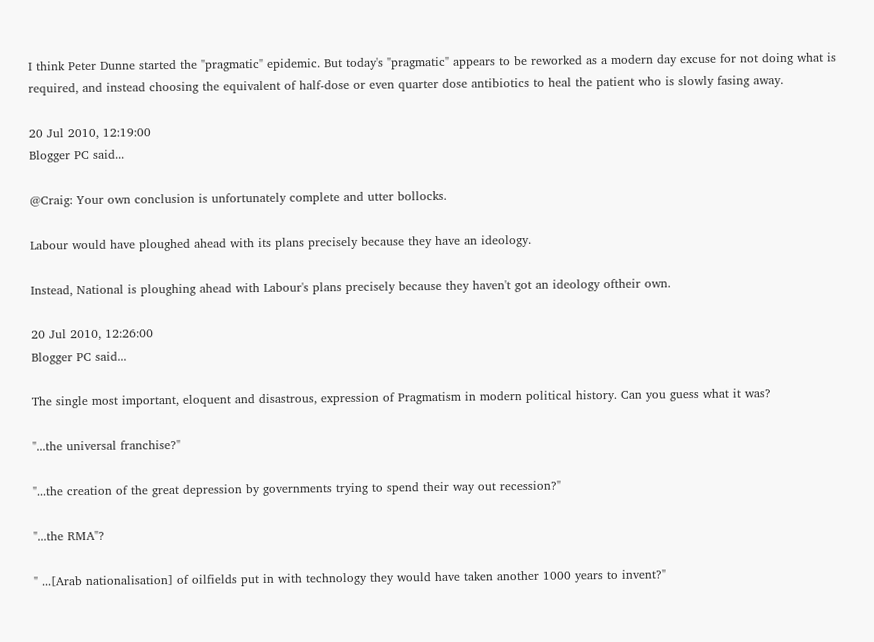I think Peter Dunne started the "pragmatic" epidemic. But today's "pragmatic" appears to be reworked as a modern day excuse for not doing what is required, and instead choosing the equivalent of half-dose or even quarter dose antibiotics to heal the patient who is slowly fasing away.

20 Jul 2010, 12:19:00
Blogger PC said...

@Craig: Your own conclusion is unfortunately complete and utter bollocks.

Labour would have ploughed ahead with its plans precisely because they have an ideology.

Instead, National is ploughing ahead with Labour's plans precisely because they haven't got an ideology oftheir own.

20 Jul 2010, 12:26:00
Blogger PC said...

The single most important, eloquent and disastrous, expression of Pragmatism in modern political history. Can you guess what it was?

"...the universal franchise?"

"...the creation of the great depression by governments trying to spend their way out recession?"

"...the RMA"?

" ...[Arab nationalisation] of oilfields put in with technology they would have taken another 1000 years to invent?"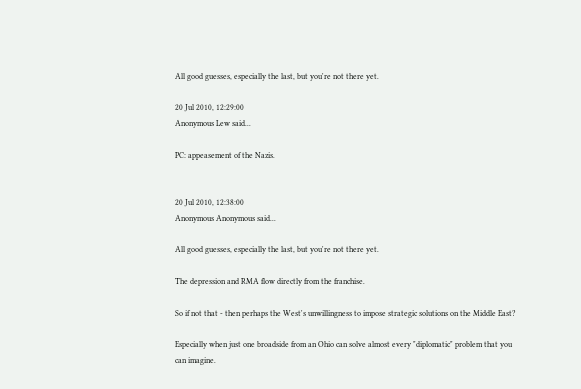All good guesses, especially the last, but you're not there yet.

20 Jul 2010, 12:29:00
Anonymous Lew said...

PC: appeasement of the Nazis.


20 Jul 2010, 12:38:00
Anonymous Anonymous said...

All good guesses, especially the last, but you're not there yet.

The depression and RMA flow directly from the franchise.

So if not that - then perhaps the West's unwillingness to impose strategic solutions on the Middle East?

Especially when just one broadside from an Ohio can solve almost every "diplomatic" problem that you can imagine.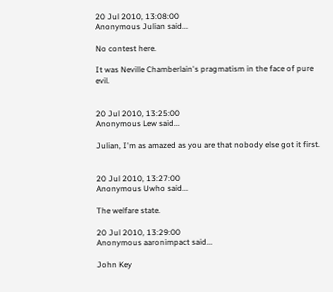20 Jul 2010, 13:08:00
Anonymous Julian said...

No contest here.

It was Neville Chamberlain's pragmatism in the face of pure evil.


20 Jul 2010, 13:25:00
Anonymous Lew said...

Julian, I'm as amazed as you are that nobody else got it first.


20 Jul 2010, 13:27:00
Anonymous Uwho said...

The welfare state.

20 Jul 2010, 13:29:00
Anonymous aaronimpact said...

John Key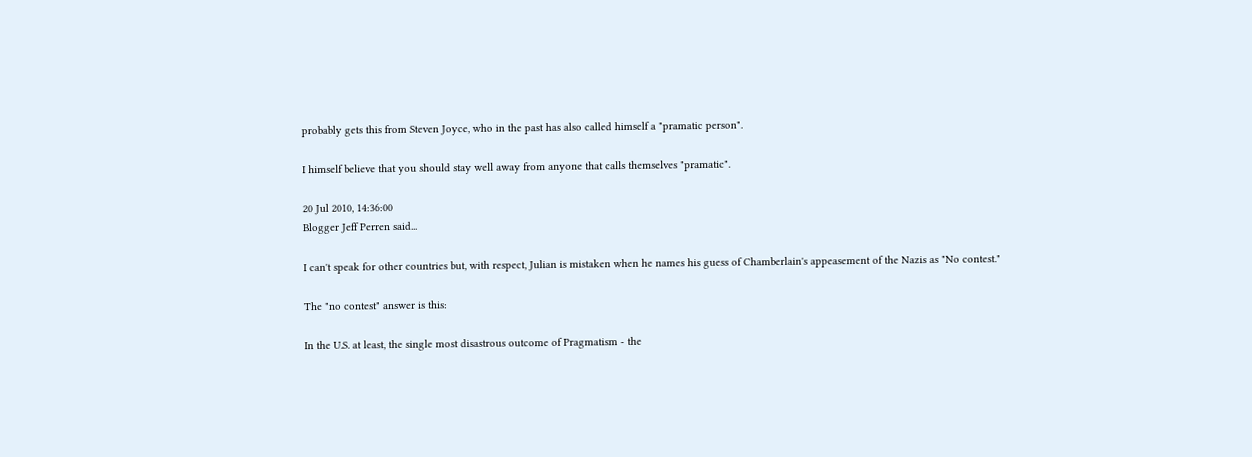probably gets this from Steven Joyce, who in the past has also called himself a "pramatic person".

I himself believe that you should stay well away from anyone that calls themselves "pramatic".

20 Jul 2010, 14:36:00
Blogger Jeff Perren said...

I can't speak for other countries but, with respect, Julian is mistaken when he names his guess of Chamberlain's appeasement of the Nazis as "No contest."

The "no contest" answer is this:

In the U.S. at least, the single most disastrous outcome of Pragmatism - the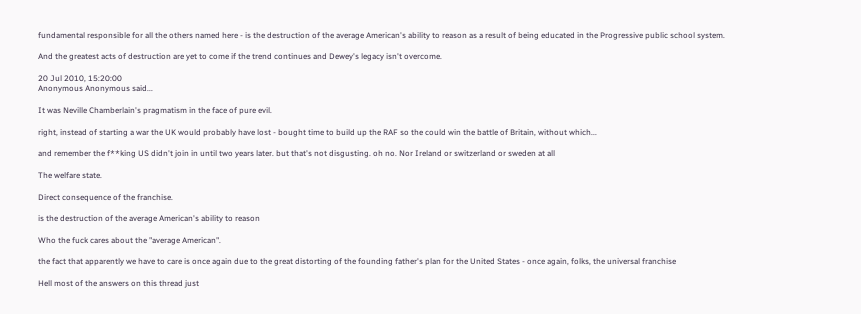fundamental responsible for all the others named here - is the destruction of the average American's ability to reason as a result of being educated in the Progressive public school system.

And the greatest acts of destruction are yet to come if the trend continues and Dewey's legacy isn't overcome.

20 Jul 2010, 15:20:00
Anonymous Anonymous said...

It was Neville Chamberlain's pragmatism in the face of pure evil.

right, instead of starting a war the UK would probably have lost - bought time to build up the RAF so the could win the battle of Britain, without which...

and remember the f**king US didn't join in until two years later. but that's not disgusting. oh no. Nor Ireland or switzerland or sweden at all

The welfare state.

Direct consequence of the franchise.

is the destruction of the average American's ability to reason

Who the fuck cares about the "average American".

the fact that apparently we have to care is once again due to the great distorting of the founding father's plan for the United States - once again, folks, the universal franchise

Hell most of the answers on this thread just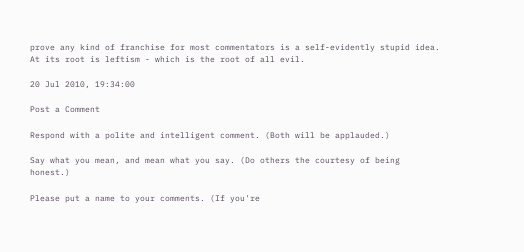prove any kind of franchise for most commentators is a self-evidently stupid idea. At its root is leftism - which is the root of all evil.

20 Jul 2010, 19:34:00

Post a Comment

Respond with a polite and intelligent comment. (Both will be applauded.)

Say what you mean, and mean what you say. (Do others the courtesy of being honest.)

Please put a name to your comments. (If you're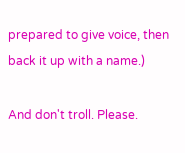prepared to give voice, then back it up with a name.)

And don't troll. Please.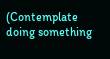(Contemplate doing something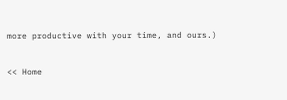more productive with your time, and ours.)

<< Home